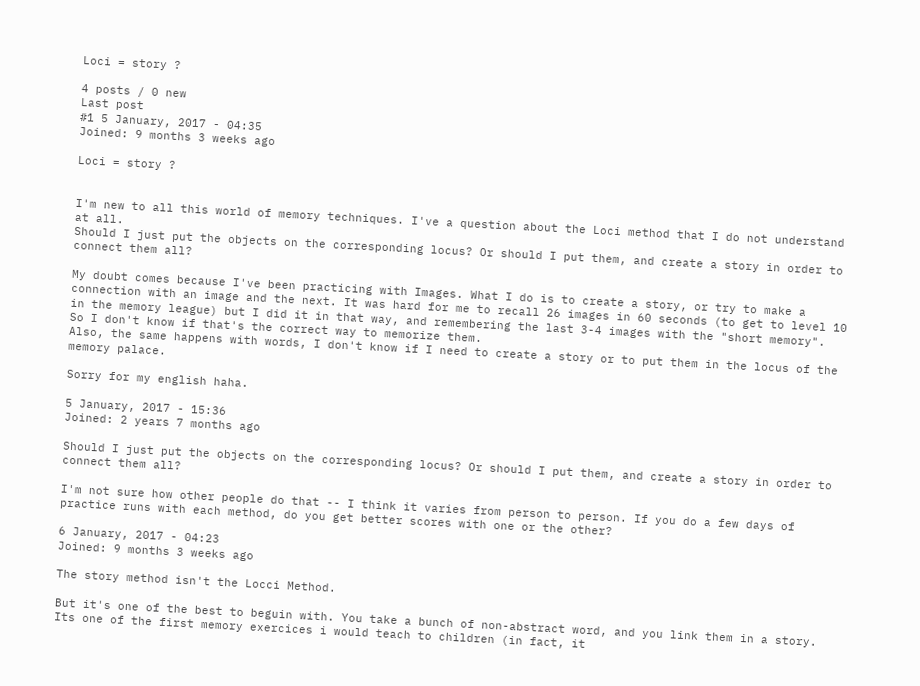Loci = story ?

4 posts / 0 new
Last post
#1 5 January, 2017 - 04:35
Joined: 9 months 3 weeks ago

Loci = story ?


I'm new to all this world of memory techniques. I've a question about the Loci method that I do not understand at all.
Should I just put the objects on the corresponding locus? Or should I put them, and create a story in order to connect them all?

My doubt comes because I've been practicing with Images. What I do is to create a story, or try to make a connection with an image and the next. It was hard for me to recall 26 images in 60 seconds (to get to level 10 in the memory league) but I did it in that way, and remembering the last 3-4 images with the "short memory".
So I don't know if that's the correct way to memorize them.
Also, the same happens with words, I don't know if I need to create a story or to put them in the locus of the memory palace.

Sorry for my english haha.

5 January, 2017 - 15:36
Joined: 2 years 7 months ago

Should I just put the objects on the corresponding locus? Or should I put them, and create a story in order to connect them all?

I'm not sure how other people do that -- I think it varies from person to person. If you do a few days of practice runs with each method, do you get better scores with one or the other?

6 January, 2017 - 04:23
Joined: 9 months 3 weeks ago

The story method isn't the Locci Method.

But it's one of the best to beguin with. You take a bunch of non-abstract word, and you link them in a story. Its one of the first memory exercices i would teach to children (in fact, it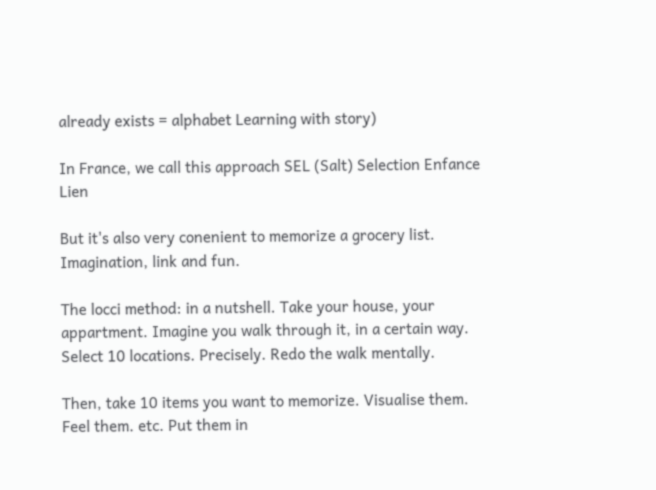already exists = alphabet Learning with story)

In France, we call this approach SEL (Salt) Selection Enfance Lien

But it's also very conenient to memorize a grocery list. Imagination, link and fun.

The locci method: in a nutshell. Take your house, your appartment. Imagine you walk through it, in a certain way. Select 10 locations. Precisely. Redo the walk mentally.

Then, take 10 items you want to memorize. Visualise them. Feel them. etc. Put them in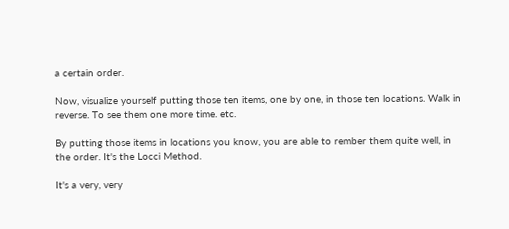a certain order.

Now, visualize yourself putting those ten items, one by one, in those ten locations. Walk in reverse. To see them one more time. etc.

By putting those items in locations you know, you are able to rember them quite well, in the order. It's the Locci Method.

It's a very, very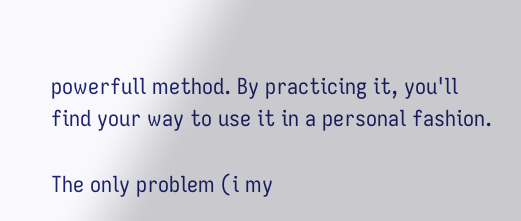powerfull method. By practicing it, you'll find your way to use it in a personal fashion.

The only problem (i my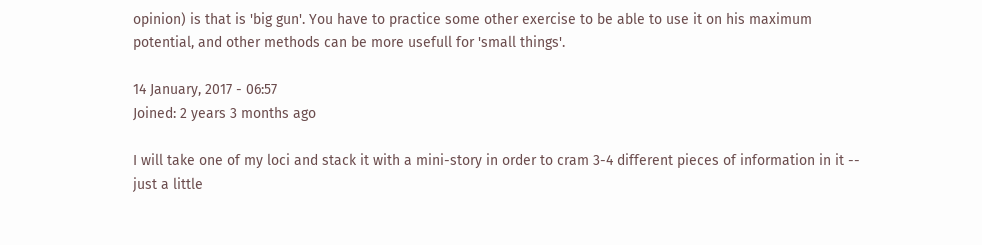opinion) is that is 'big gun'. You have to practice some other exercise to be able to use it on his maximum potential, and other methods can be more usefull for 'small things'.

14 January, 2017 - 06:57
Joined: 2 years 3 months ago

I will take one of my loci and stack it with a mini-story in order to cram 3-4 different pieces of information in it -- just a little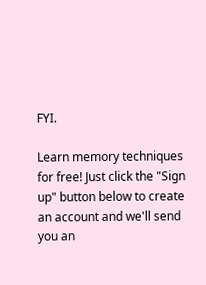FYI.

Learn memory techniques for free! Just click the "Sign up" button below to create an account and we'll send you an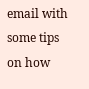email with some tips on how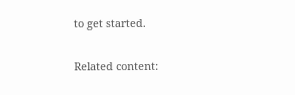to get started.

Related content: